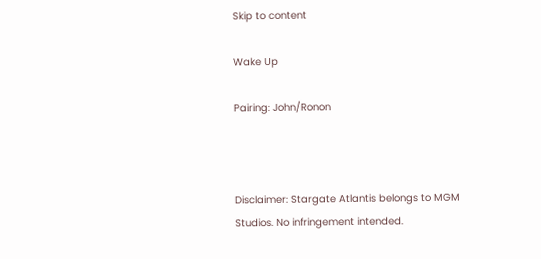Skip to content

Wake Up

Pairing: John/Ronon



Disclaimer: Stargate Atlantis belongs to MGM Studios. No infringement intended.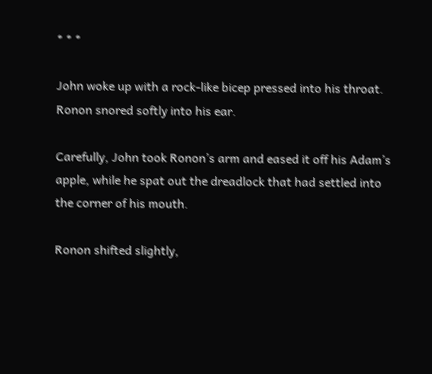* * *

John woke up with a rock-like bicep pressed into his throat. Ronon snored softly into his ear.

Carefully, John took Ronon’s arm and eased it off his Adam’s apple, while he spat out the dreadlock that had settled into the corner of his mouth.

Ronon shifted slightly,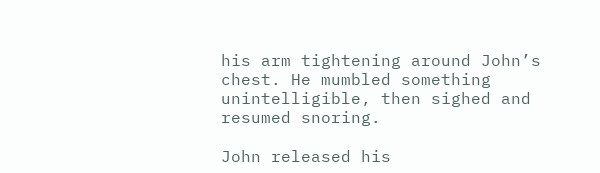his arm tightening around John’s chest. He mumbled something unintelligible, then sighed and resumed snoring.

John released his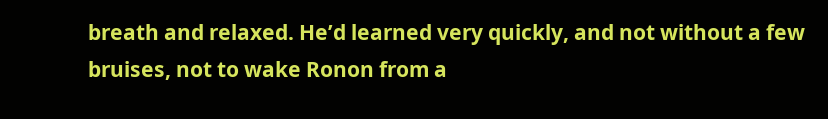breath and relaxed. He’d learned very quickly, and not without a few bruises, not to wake Ronon from a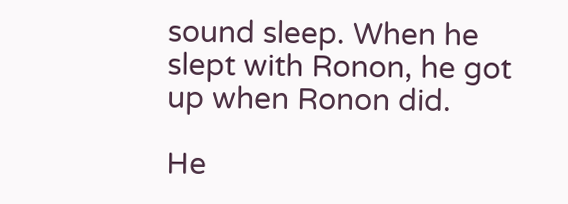sound sleep. When he slept with Ronon, he got up when Ronon did.

He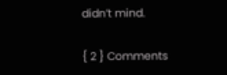didn’t mind.

{ 2 } Comments